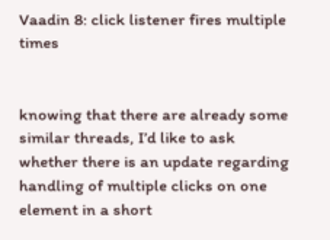Vaadin 8: click listener fires multiple times


knowing that there are already some similar threads, I’d like to ask whether there is an update regarding handling of multiple clicks on one element in a short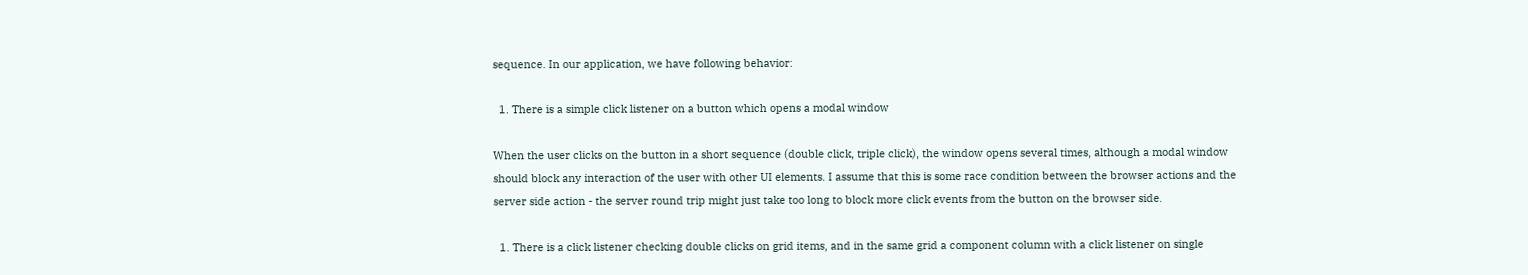sequence. In our application, we have following behavior:

  1. There is a simple click listener on a button which opens a modal window

When the user clicks on the button in a short sequence (double click, triple click), the window opens several times, although a modal window should block any interaction of the user with other UI elements. I assume that this is some race condition between the browser actions and the server side action - the server round trip might just take too long to block more click events from the button on the browser side.

  1. There is a click listener checking double clicks on grid items, and in the same grid a component column with a click listener on single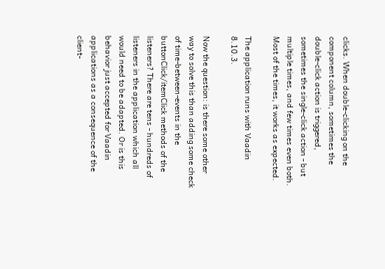clicks. When double-clicking on the component column, sometimes the double-click action is triggered, sometimes the single-click action - but multiple times, and few times even both. Most of the times, it works as expected.

The application runs with Vaadin 8.10.3.

Now the question: is there some other way to solve this than adding some check of time-between-events in the buttonClick/itemClick methods of the listeners? There are tens - hundreds of listeners in the application which all would need to be adapted. Or is this behavior just accepted for Vaadin applications as a consequence of the client-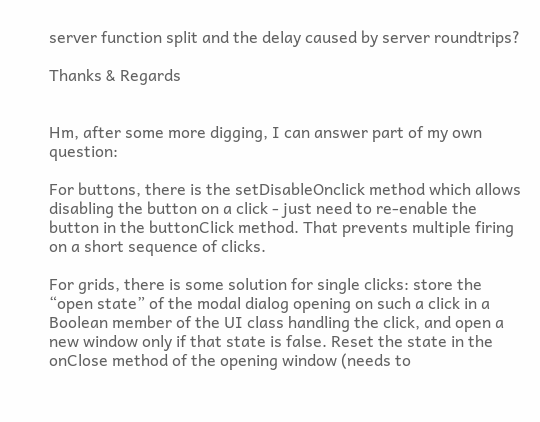server function split and the delay caused by server roundtrips?

Thanks & Regards


Hm, after some more digging, I can answer part of my own question:

For buttons, there is the setDisableOnclick method which allows disabling the button on a click - just need to re-enable the button in the buttonClick method. That prevents multiple firing on a short sequence of clicks.

For grids, there is some solution for single clicks: store the “open state” of the modal dialog opening on such a click in a Boolean member of the UI class handling the click, and open a new window only if that state is false. Reset the state in the onClose method of the opening window (needs to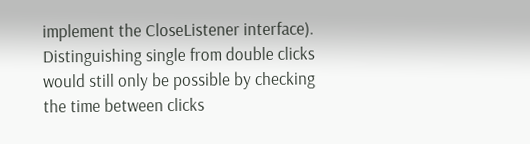implement the CloseListener interface). Distinguishing single from double clicks would still only be possible by checking the time between clicks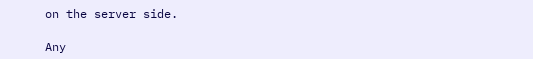on the server side.

Any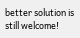better solution is still welcome!